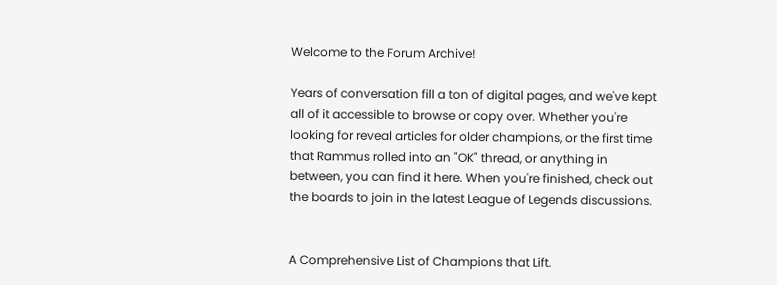Welcome to the Forum Archive!

Years of conversation fill a ton of digital pages, and we've kept all of it accessible to browse or copy over. Whether you're looking for reveal articles for older champions, or the first time that Rammus rolled into an "OK" thread, or anything in between, you can find it here. When you're finished, check out the boards to join in the latest League of Legends discussions.


A Comprehensive List of Champions that Lift.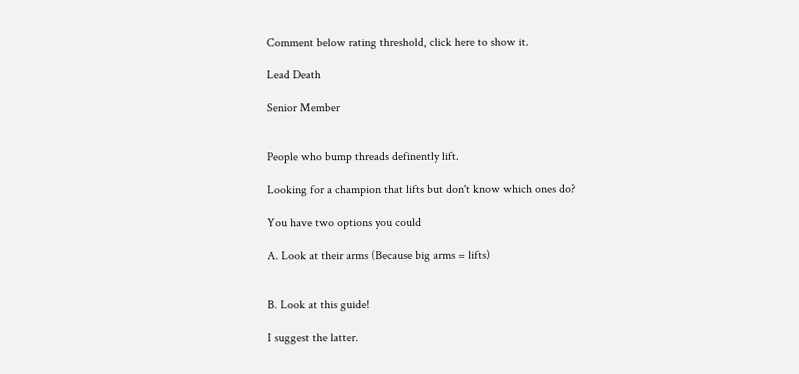Comment below rating threshold, click here to show it.

Lead Death

Senior Member


People who bump threads definently lift.

Looking for a champion that lifts but don't know which ones do?

You have two options you could

A. Look at their arms (Because big arms = lifts)


B. Look at this guide!

I suggest the latter.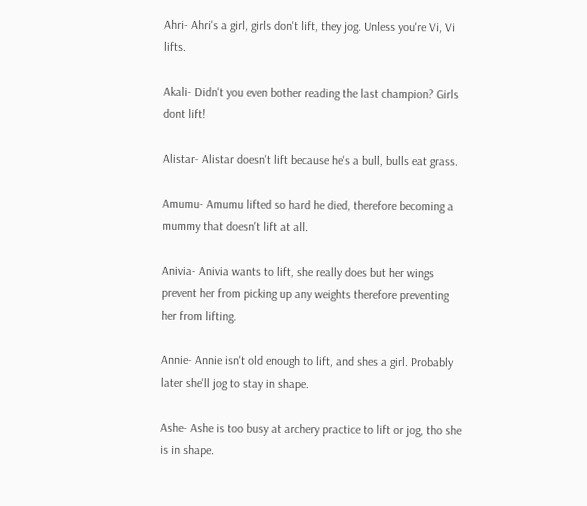Ahri- Ahri's a girl, girls don't lift, they jog. Unless you're Vi, Vi lifts.

Akali- Didn't you even bother reading the last champion? Girls dont lift!

Alistar- Alistar doesn't lift because he's a bull, bulls eat grass.

Amumu- Amumu lifted so hard he died, therefore becoming a mummy that doesn't lift at all.

Anivia- Anivia wants to lift, she really does but her wings prevent her from picking up any weights therefore preventing her from lifting.

Annie- Annie isn't old enough to lift, and shes a girl. Probably later she'll jog to stay in shape.

Ashe- Ashe is too busy at archery practice to lift or jog, tho she is in shape.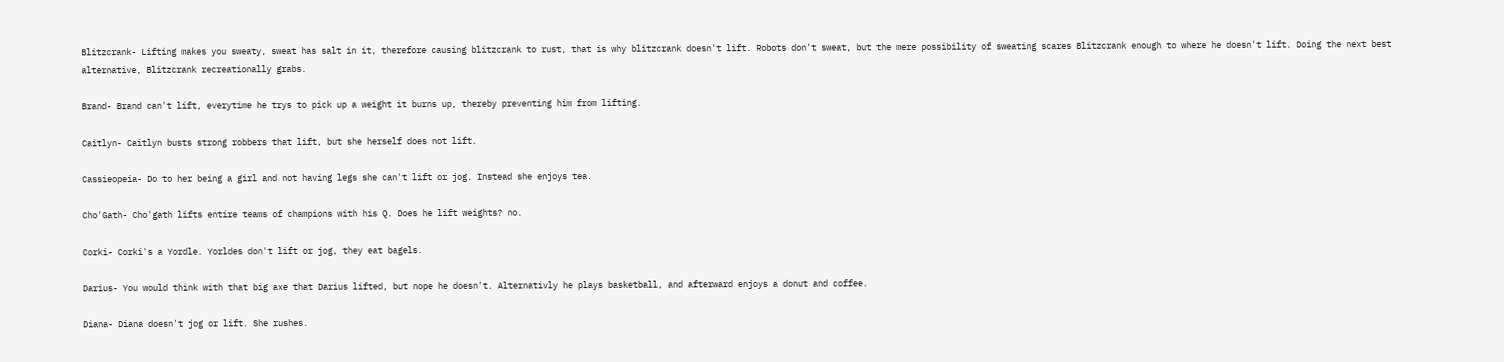Blitzcrank- Lifting makes you sweaty, sweat has salt in it, therefore causing blitzcrank to rust, that is why blitzcrank doesn't lift. Robots don't sweat, but the mere possibility of sweating scares Blitzcrank enough to where he doesn't lift. Doing the next best alternative, Blitzcrank recreationally grabs.

Brand- Brand can't lift, everytime he trys to pick up a weight it burns up, thereby preventing him from lifting.

Caitlyn- Caitlyn busts strong robbers that lift, but she herself does not lift.

Cassieopeia- Do to her being a girl and not having legs she can't lift or jog. Instead she enjoys tea.

Cho'Gath- Cho'gath lifts entire teams of champions with his Q. Does he lift weights? no.

Corki- Corki's a Yordle. Yorldes don't lift or jog, they eat bagels.

Darius- You would think with that big axe that Darius lifted, but nope he doesn't. Alternativly he plays basketball, and afterward enjoys a donut and coffee.

Diana- Diana doesn't jog or lift. She rushes.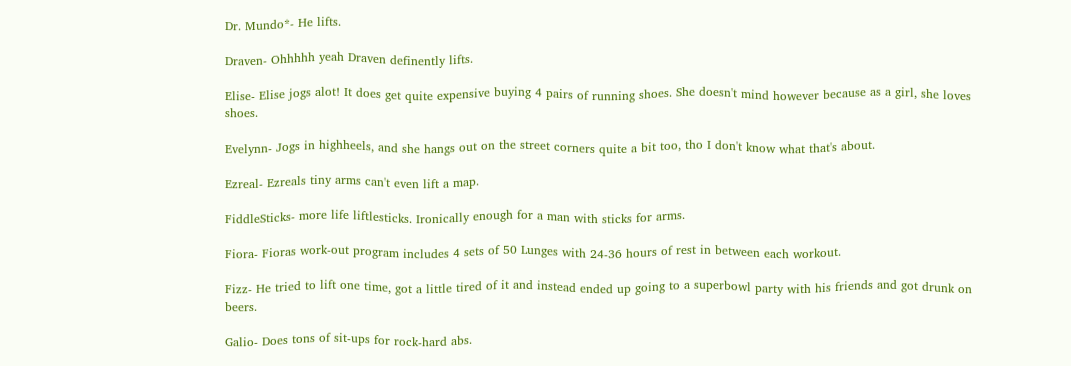Dr. Mundo*- He lifts.

Draven- Ohhhhh yeah Draven definently lifts.

Elise- Elise jogs alot! It does get quite expensive buying 4 pairs of running shoes. She doesn't mind however because as a girl, she loves shoes.

Evelynn- Jogs in highheels, and she hangs out on the street corners quite a bit too, tho I don't know what that's about.

Ezreal- Ezreals tiny arms can't even lift a map.

FiddleSticks- more life liftlesticks. Ironically enough for a man with sticks for arms.

Fiora- Fioras work-out program includes 4 sets of 50 Lunges with 24-36 hours of rest in between each workout.

Fizz- He tried to lift one time, got a little tired of it and instead ended up going to a superbowl party with his friends and got drunk on beers.

Galio- Does tons of sit-ups for rock-hard abs.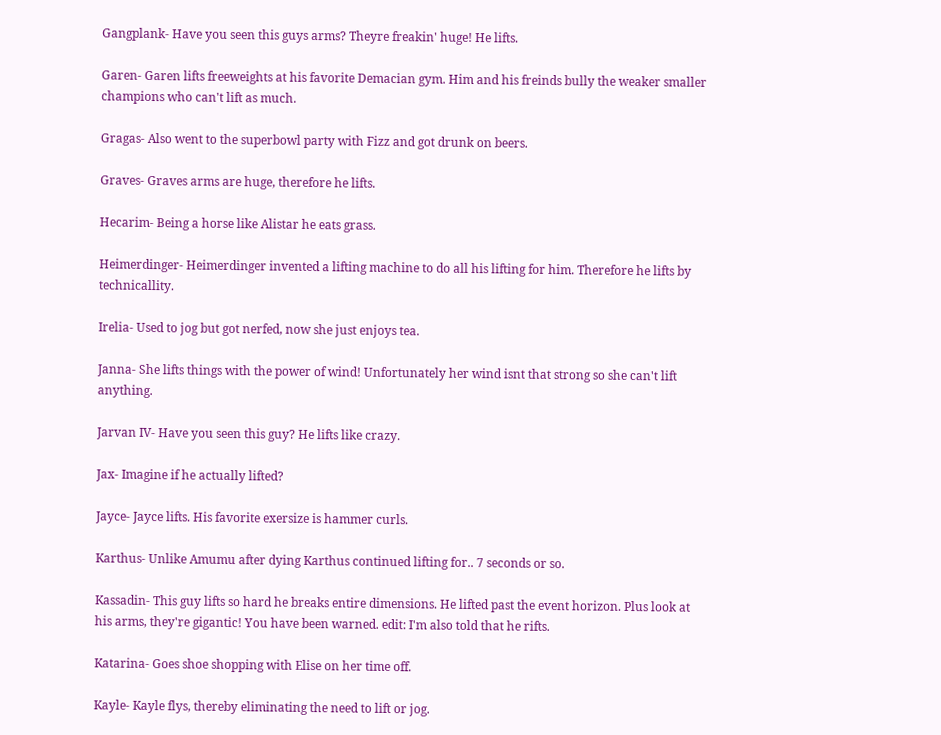Gangplank- Have you seen this guys arms? Theyre freakin' huge! He lifts.

Garen- Garen lifts freeweights at his favorite Demacian gym. Him and his freinds bully the weaker smaller champions who can't lift as much.

Gragas- Also went to the superbowl party with Fizz and got drunk on beers.

Graves- Graves arms are huge, therefore he lifts.

Hecarim- Being a horse like Alistar he eats grass.

Heimerdinger- Heimerdinger invented a lifting machine to do all his lifting for him. Therefore he lifts by technicallity.

Irelia- Used to jog but got nerfed, now she just enjoys tea.

Janna- She lifts things with the power of wind! Unfortunately her wind isnt that strong so she can't lift anything.

Jarvan IV- Have you seen this guy? He lifts like crazy.

Jax- Imagine if he actually lifted?

Jayce- Jayce lifts. His favorite exersize is hammer curls.

Karthus- Unlike Amumu after dying Karthus continued lifting for.. 7 seconds or so.

Kassadin- This guy lifts so hard he breaks entire dimensions. He lifted past the event horizon. Plus look at his arms, they're gigantic! You have been warned. edit: I'm also told that he rifts.

Katarina- Goes shoe shopping with Elise on her time off.

Kayle- Kayle flys, thereby eliminating the need to lift or jog.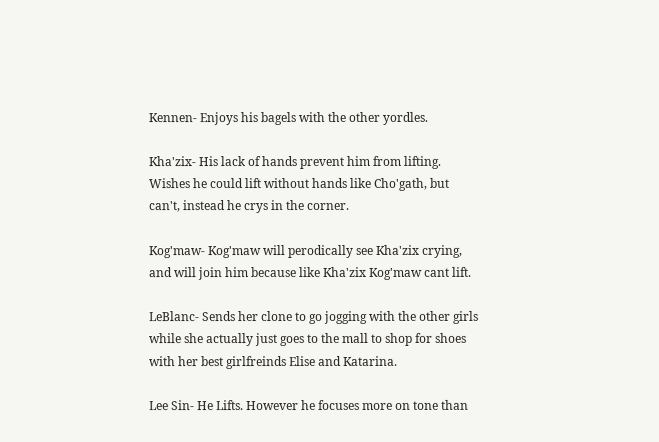Kennen- Enjoys his bagels with the other yordles.

Kha'zix- His lack of hands prevent him from lifting. Wishes he could lift without hands like Cho'gath, but can't, instead he crys in the corner.

Kog'maw- Kog'maw will perodically see Kha'zix crying, and will join him because like Kha'zix Kog'maw cant lift.

LeBlanc- Sends her clone to go jogging with the other girls while she actually just goes to the mall to shop for shoes with her best girlfreinds Elise and Katarina.

Lee Sin- He Lifts. However he focuses more on tone than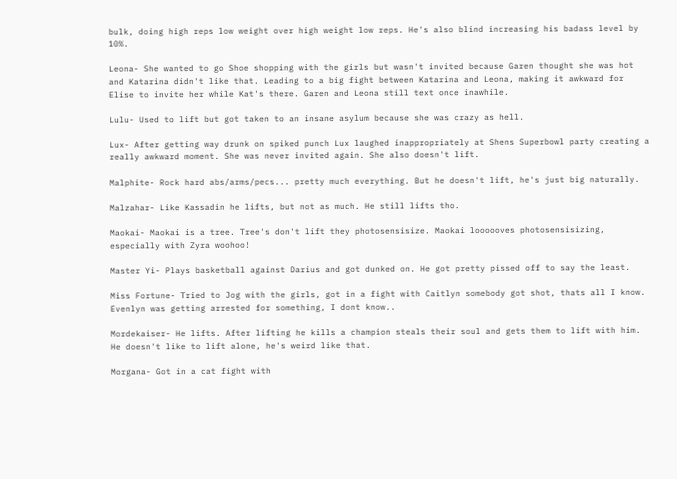bulk, doing high reps low weight over high weight low reps. He's also blind increasing his badass level by 10%.

Leona- She wanted to go Shoe shopping with the girls but wasn't invited because Garen thought she was hot and Katarina didn't like that. Leading to a big fight between Katarina and Leona, making it awkward for Elise to invite her while Kat's there. Garen and Leona still text once inawhile.

Lulu- Used to lift but got taken to an insane asylum because she was crazy as hell.

Lux- After getting way drunk on spiked punch Lux laughed inappropriately at Shens Superbowl party creating a really awkward moment. She was never invited again. She also doesn't lift.

Malphite- Rock hard abs/arms/pecs... pretty much everything. But he doesn't lift, he's just big naturally.

Malzahar- Like Kassadin he lifts, but not as much. He still lifts tho.

Maokai- Maokai is a tree. Tree's don't lift they photosensisize. Maokai loooooves photosensisizing, especially with Zyra woohoo!

Master Yi- Plays basketball against Darius and got dunked on. He got pretty pissed off to say the least.

Miss Fortune- Tried to Jog with the girls, got in a fight with Caitlyn somebody got shot, thats all I know. Evenlyn was getting arrested for something, I dont know..

Mordekaiser- He lifts. After lifting he kills a champion steals their soul and gets them to lift with him. He doesn't like to lift alone, he's weird like that.

Morgana- Got in a cat fight with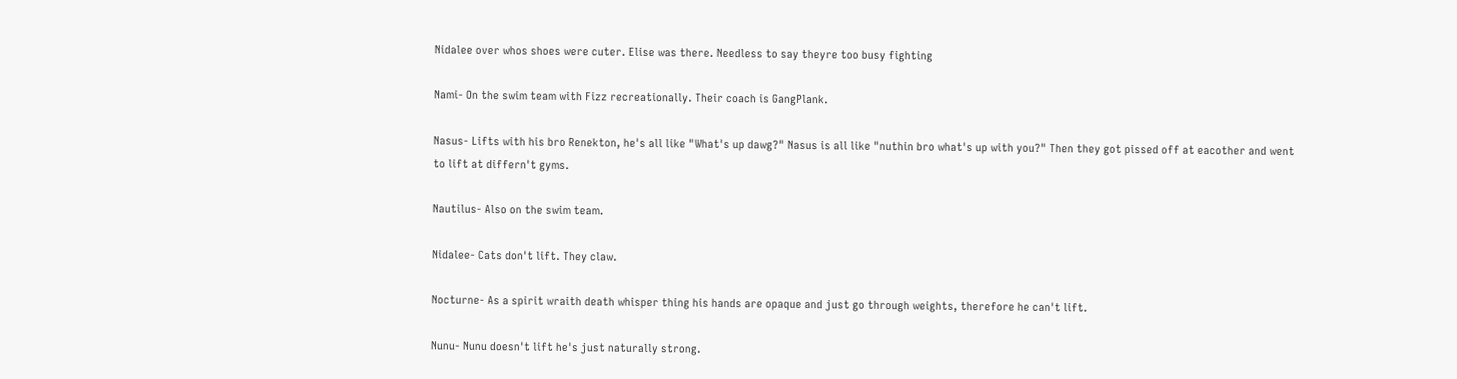Nidalee over whos shoes were cuter. Elise was there. Needless to say theyre too busy fighting

Nami- On the swim team with Fizz recreationally. Their coach is GangPlank.

Nasus- Lifts with his bro Renekton, he's all like "What's up dawg?" Nasus is all like "nuthin bro what's up with you?" Then they got pissed off at eacother and went to lift at differn't gyms.

Nautilus- Also on the swim team.

Nidalee- Cats don't lift. They claw.

Nocturne- As a spirit wraith death whisper thing his hands are opaque and just go through weights, therefore he can't lift.

Nunu- Nunu doesn't lift he's just naturally strong.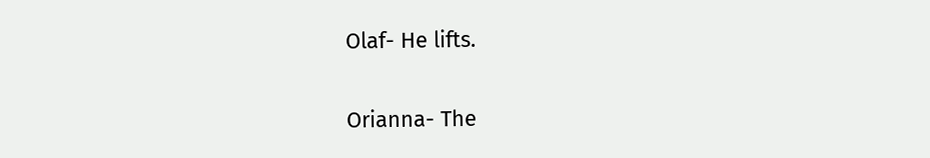Olaf- He lifts.

Orianna- The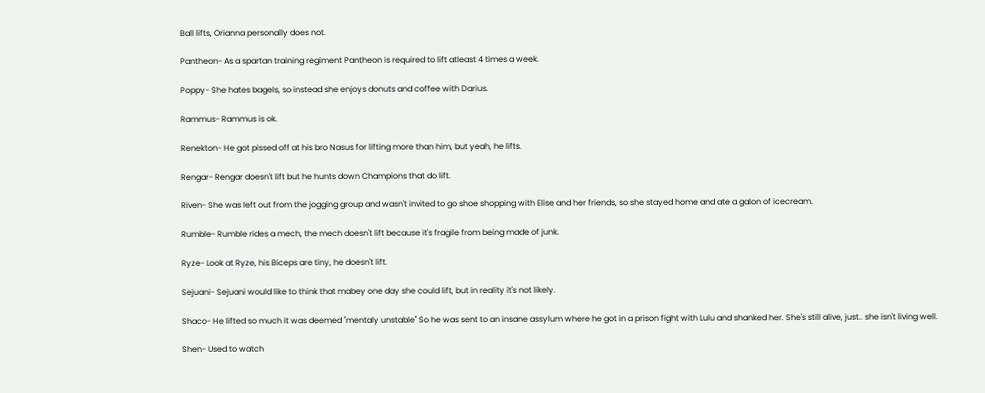Ball lifts, Orianna personally does not.

Pantheon- As a spartan training regiment Pantheon is required to lift atleast 4 times a week.

Poppy- She hates bagels, so instead she enjoys donuts and coffee with Darius.

Rammus- Rammus is ok.

Renekton- He got pissed off at his bro Nasus for lifting more than him, but yeah, he lifts.

Rengar- Rengar doesn't lift but he hunts down Champions that do lift.

Riven- She was left out from the jogging group and wasn't invited to go shoe shopping with Elise and her friends, so she stayed home and ate a galon of icecream.

Rumble- Rumble rides a mech, the mech doesn't lift because it's fragile from being made of junk.

Ryze- Look at Ryze, his Biceps are tiny, he doesn't lift.

Sejuani- Sejuani would like to think that mabey one day she could lift, but in reality it's not likely.

Shaco- He lifted so much it was deemed "mentaly unstable" So he was sent to an insane assylum where he got in a prison fight with Lulu and shanked her. She's still alive, just.. she isn't living well.

Shen- Used to watch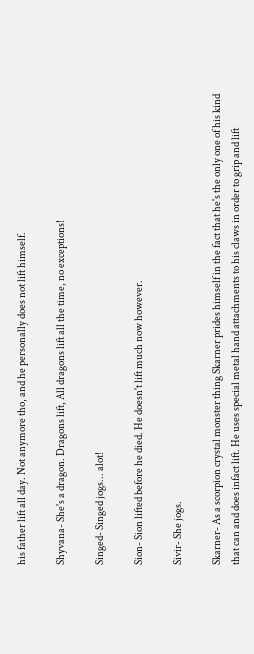his father lift all day. Not anymore tho, and he personally does not lift himself.

Shyvana- She's a dragon. Dragons lift, All dragons lift all the time, no exceptions!

Singed- Singed jogs... alot!

Sion- Sion lifted before he died. He doesn't lift much now however.

Sivir- She jogs.

Skarner- As a scorpion crystal monster thing Skarner prides himself in the fact that he's the only one of his kind that can and does infact lift. He uses special metal hand attachments to his claws in order to grip and lift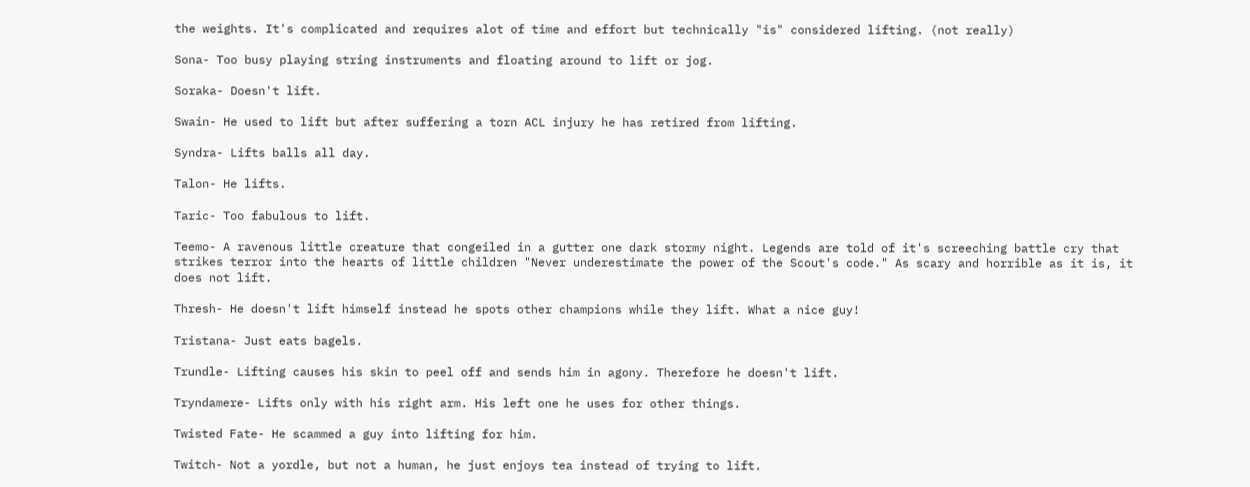the weights. It's complicated and requires alot of time and effort but technically "is" considered lifting. (not really)

Sona- Too busy playing string instruments and floating around to lift or jog.

Soraka- Doesn't lift.

Swain- He used to lift but after suffering a torn ACL injury he has retired from lifting.

Syndra- Lifts balls all day.

Talon- He lifts.

Taric- Too fabulous to lift.

Teemo- A ravenous little creature that congeiled in a gutter one dark stormy night. Legends are told of it's screeching battle cry that strikes terror into the hearts of little children "Never underestimate the power of the Scout's code." As scary and horrible as it is, it does not lift.

Thresh- He doesn't lift himself instead he spots other champions while they lift. What a nice guy!

Tristana- Just eats bagels.

Trundle- Lifting causes his skin to peel off and sends him in agony. Therefore he doesn't lift.

Tryndamere- Lifts only with his right arm. His left one he uses for other things.

Twisted Fate- He scammed a guy into lifting for him.

Twitch- Not a yordle, but not a human, he just enjoys tea instead of trying to lift.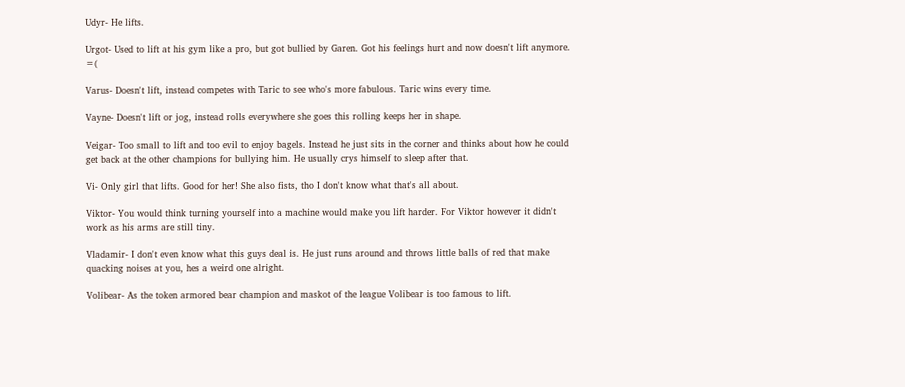Udyr- He lifts.

Urgot- Used to lift at his gym like a pro, but got bullied by Garen. Got his feelings hurt and now doesn't lift anymore. =(

Varus- Doesn't lift, instead competes with Taric to see who's more fabulous. Taric wins every time.

Vayne- Doesn't lift or jog, instead rolls everywhere she goes this rolling keeps her in shape.

Veigar- Too small to lift and too evil to enjoy bagels. Instead he just sits in the corner and thinks about how he could get back at the other champions for bullying him. He usually crys himself to sleep after that.

Vi- Only girl that lifts. Good for her! She also fists, tho I don't know what that's all about.

Viktor- You would think turning yourself into a machine would make you lift harder. For Viktor however it didn't work as his arms are still tiny.

Vladamir- I don't even know what this guys deal is. He just runs around and throws little balls of red that make quacking noises at you, hes a weird one alright.

Volibear- As the token armored bear champion and maskot of the league Volibear is too famous to lift.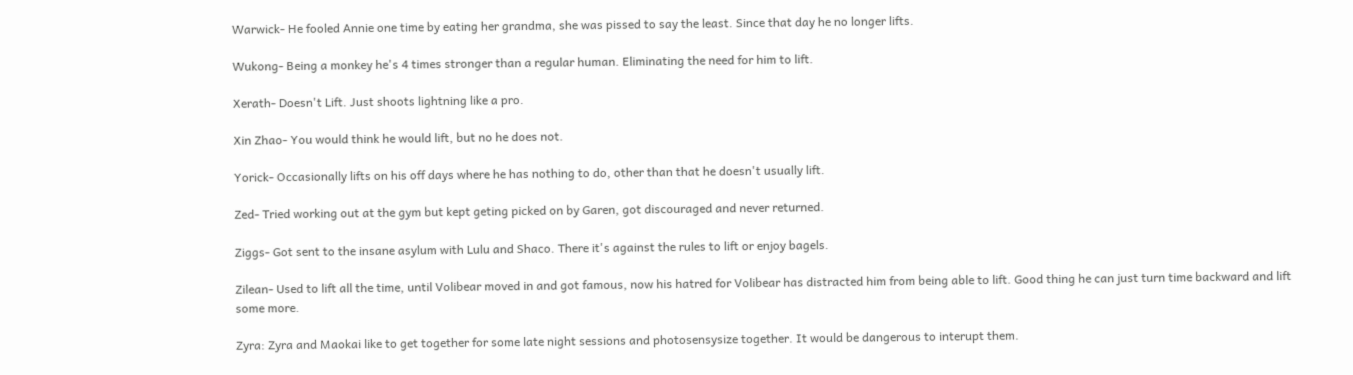Warwick- He fooled Annie one time by eating her grandma, she was pissed to say the least. Since that day he no longer lifts.

Wukong- Being a monkey he's 4 times stronger than a regular human. Eliminating the need for him to lift.

Xerath- Doesn't Lift. Just shoots lightning like a pro.

Xin Zhao- You would think he would lift, but no he does not.

Yorick- Occasionally lifts on his off days where he has nothing to do, other than that he doesn't usually lift.

Zed- Tried working out at the gym but kept geting picked on by Garen, got discouraged and never returned.

Ziggs- Got sent to the insane asylum with Lulu and Shaco. There it's against the rules to lift or enjoy bagels.

Zilean- Used to lift all the time, until Volibear moved in and got famous, now his hatred for Volibear has distracted him from being able to lift. Good thing he can just turn time backward and lift some more.

Zyra: Zyra and Maokai like to get together for some late night sessions and photosensysize together. It would be dangerous to interupt them.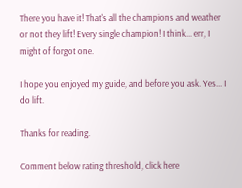There you have it! That's all the champions and weather or not they lift! Every single champion! I think... err, I might of forgot one.

I hope you enjoyed my guide, and before you ask. Yes... I do lift.

Thanks for reading.

Comment below rating threshold, click here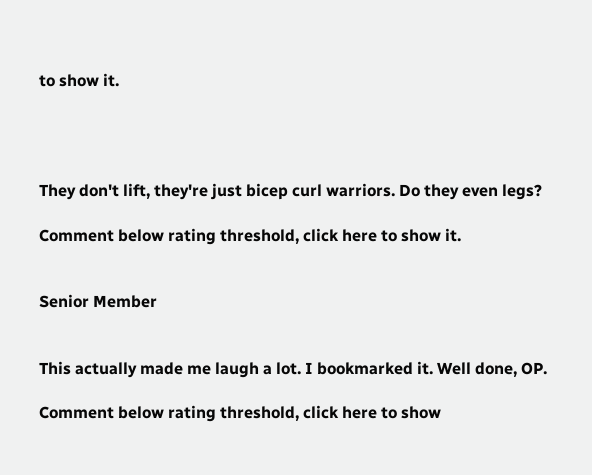to show it.




They don't lift, they're just bicep curl warriors. Do they even legs?

Comment below rating threshold, click here to show it.


Senior Member


This actually made me laugh a lot. I bookmarked it. Well done, OP.

Comment below rating threshold, click here to show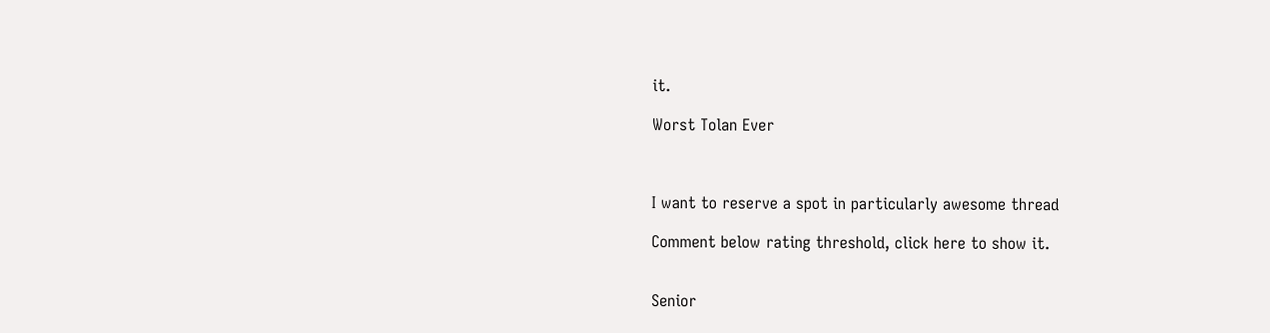it.

Worst Tolan Ever



I want to reserve a spot in particularly awesome thread

Comment below rating threshold, click here to show it.


Senior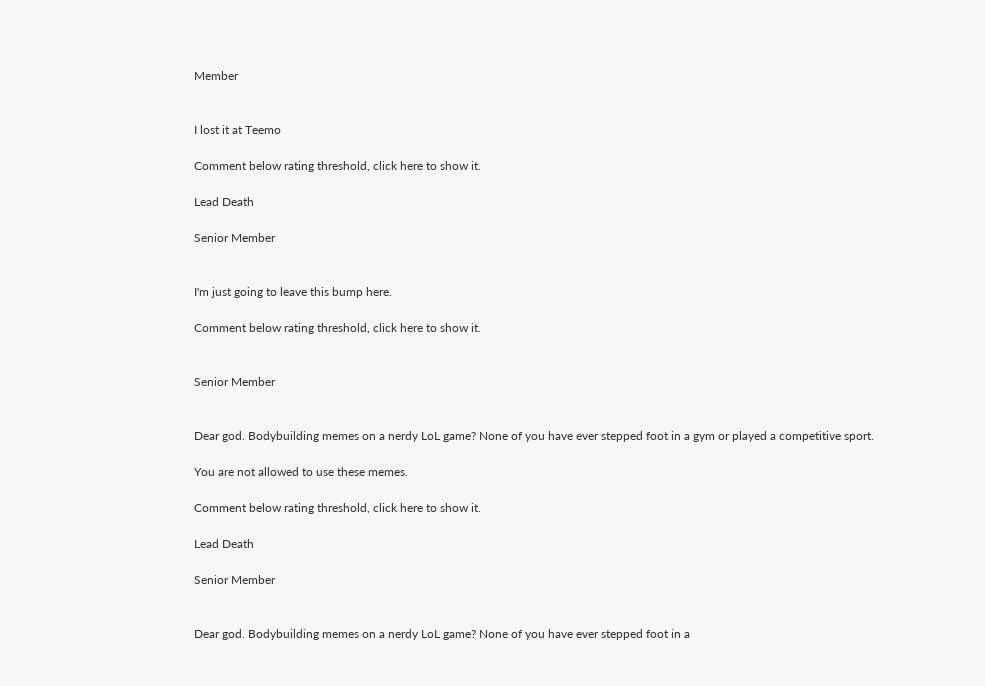Member


I lost it at Teemo

Comment below rating threshold, click here to show it.

Lead Death

Senior Member


I'm just going to leave this bump here.

Comment below rating threshold, click here to show it.


Senior Member


Dear god. Bodybuilding memes on a nerdy LoL game? None of you have ever stepped foot in a gym or played a competitive sport.

You are not allowed to use these memes.

Comment below rating threshold, click here to show it.

Lead Death

Senior Member


Dear god. Bodybuilding memes on a nerdy LoL game? None of you have ever stepped foot in a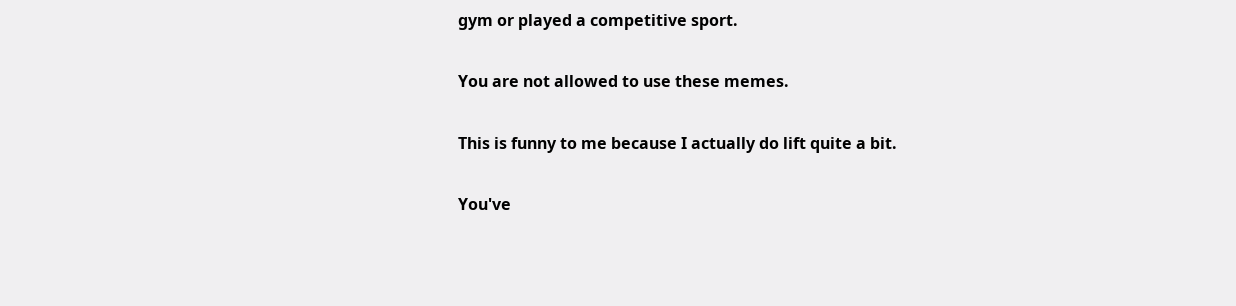gym or played a competitive sport.

You are not allowed to use these memes.

This is funny to me because I actually do lift quite a bit.

You've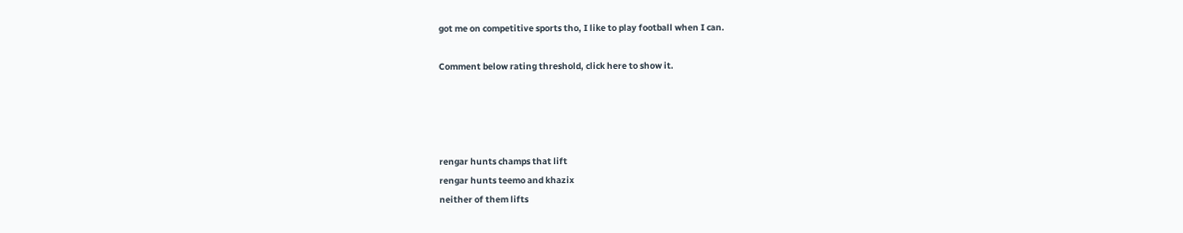got me on competitive sports tho, I like to play football when I can.

Comment below rating threshold, click here to show it.




rengar hunts champs that lift
rengar hunts teemo and khazix
neither of them lifts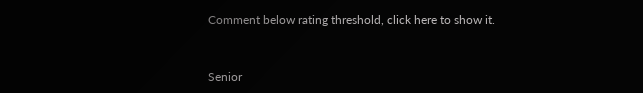Comment below rating threshold, click here to show it.


Senior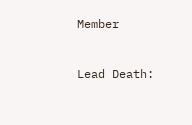Member


Lead Death: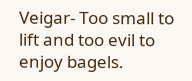Veigar- Too small to lift and too evil to enjoy bagels.